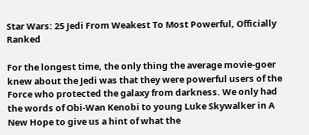Star Wars: 25 Jedi From Weakest To Most Powerful, Officially Ranked

For the longest time, the only thing the average movie-goer knew about the Jedi was that they were powerful users of the Force who protected the galaxy from darkness. We only had the words of Obi-Wan Kenobi to young Luke Skywalker in A New Hope to give us a hint of what the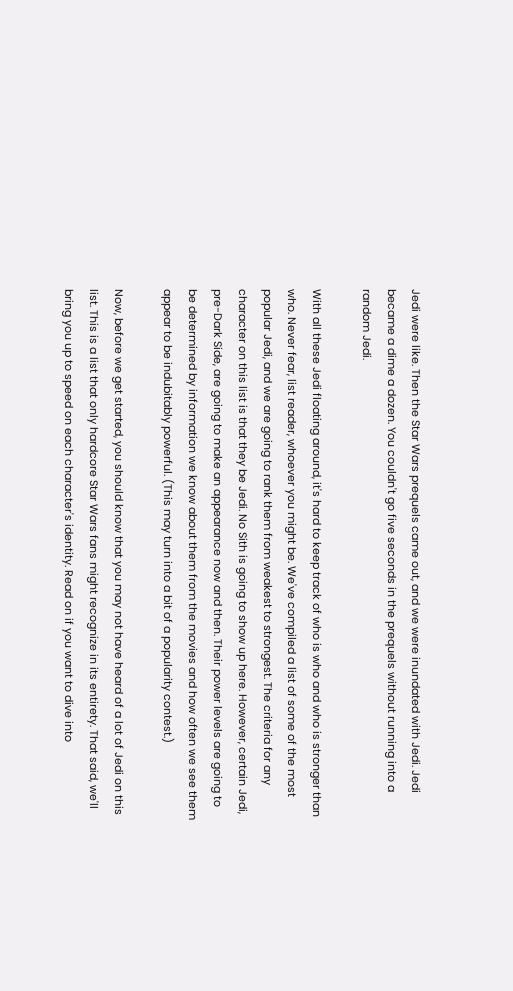Jedi were like. Then the Star Wars prequels came out, and we were inundated with Jedi. Jedi became a dime a dozen. You couldn't go five seconds in the prequels without running into a random Jedi.

With all these Jedi floating around, it's hard to keep track of who is who and who is stronger than who. Never fear, list reader, whoever you might be. We've compiled a list of some of the most popular Jedi, and we are going to rank them from weakest to strongest. The criteria for any character on this list is that they be Jedi. No Sith is going to show up here. However, certain Jedi, pre-Dark Side, are going to make an appearance now and then. Their power levels are going to be determined by information we know about them from the movies and how often we see them appear to be indubitably powerful. (This may turn into a bit of a popularity contest.)

Now, before we get started, you should know that you may not have heard of a lot of Jedi on this list. This is a list that only hardcore Star Wars fans might recognize in its entirety. That said, we'll bring you up to speed on each character's identity. Read on if you want to dive into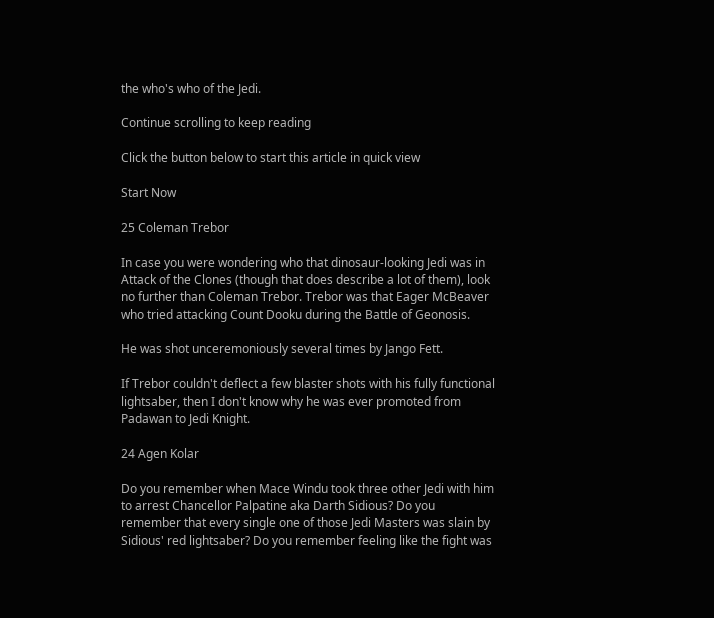the who's who of the Jedi.

Continue scrolling to keep reading

Click the button below to start this article in quick view

Start Now

25 Coleman Trebor

In case you were wondering who that dinosaur-looking Jedi was in Attack of the Clones (though that does describe a lot of them), look no further than Coleman Trebor. Trebor was that Eager McBeaver who tried attacking Count Dooku during the Battle of Geonosis.

He was shot unceremoniously several times by Jango Fett.

If Trebor couldn't deflect a few blaster shots with his fully functional lightsaber, then I don't know why he was ever promoted from Padawan to Jedi Knight.

24 Agen Kolar

Do you remember when Mace Windu took three other Jedi with him to arrest Chancellor Palpatine aka Darth Sidious? Do you remember that every single one of those Jedi Masters was slain by Sidious' red lightsaber? Do you remember feeling like the fight was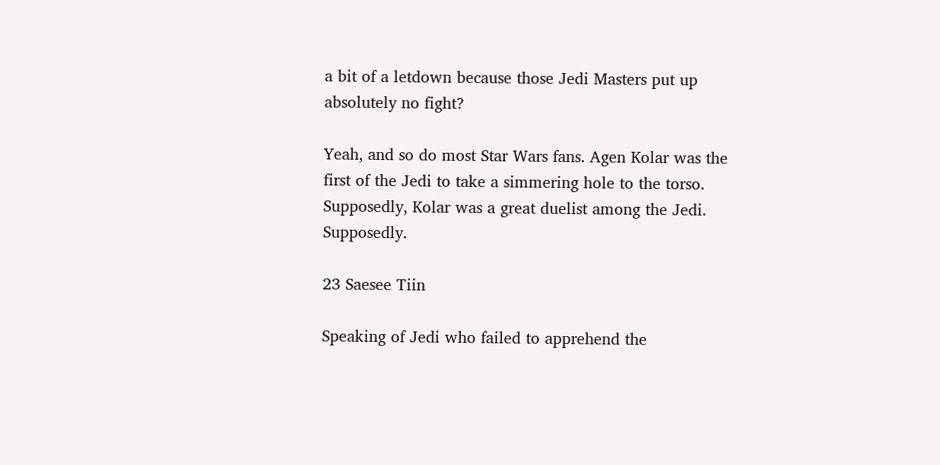a bit of a letdown because those Jedi Masters put up absolutely no fight?

Yeah, and so do most Star Wars fans. Agen Kolar was the first of the Jedi to take a simmering hole to the torso. Supposedly, Kolar was a great duelist among the Jedi. Supposedly.

23 Saesee Tiin

Speaking of Jedi who failed to apprehend the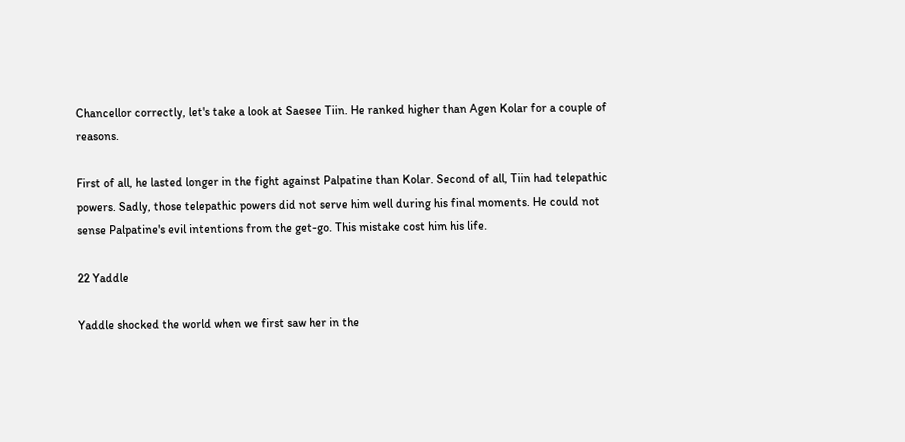Chancellor correctly, let's take a look at Saesee Tiin. He ranked higher than Agen Kolar for a couple of reasons.

First of all, he lasted longer in the fight against Palpatine than Kolar. Second of all, Tiin had telepathic powers. Sadly, those telepathic powers did not serve him well during his final moments. He could not sense Palpatine's evil intentions from the get-go. This mistake cost him his life.

22 Yaddle

Yaddle shocked the world when we first saw her in the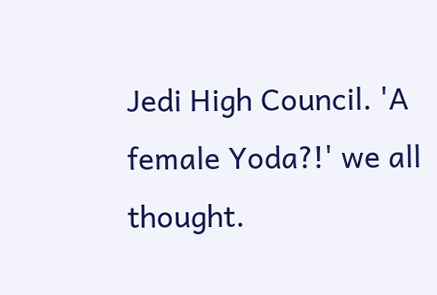Jedi High Council. 'A female Yoda?!' we all thought.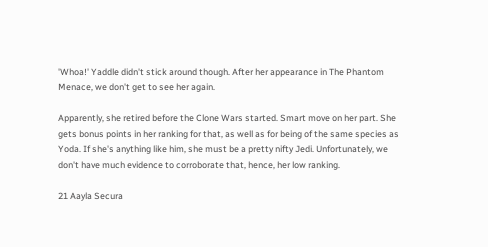'Whoa!' Yaddle didn't stick around though. After her appearance in The Phantom Menace, we don't get to see her again.

Apparently, she retired before the Clone Wars started. Smart move on her part. She gets bonus points in her ranking for that, as well as for being of the same species as Yoda. If she's anything like him, she must be a pretty nifty Jedi. Unfortunately, we don't have much evidence to corroborate that, hence, her low ranking.

21 Aayla Secura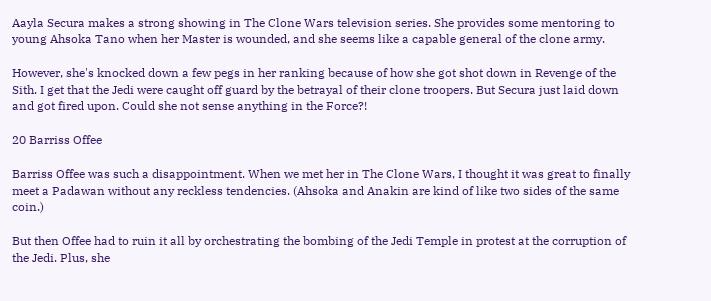Aayla Secura makes a strong showing in The Clone Wars television series. She provides some mentoring to young Ahsoka Tano when her Master is wounded, and she seems like a capable general of the clone army.

However, she's knocked down a few pegs in her ranking because of how she got shot down in Revenge of the Sith. I get that the Jedi were caught off guard by the betrayal of their clone troopers. But Secura just laid down and got fired upon. Could she not sense anything in the Force?!

20 Barriss Offee

Barriss Offee was such a disappointment. When we met her in The Clone Wars, I thought it was great to finally meet a Padawan without any reckless tendencies. (Ahsoka and Anakin are kind of like two sides of the same coin.)

But then Offee had to ruin it all by orchestrating the bombing of the Jedi Temple in protest at the corruption of the Jedi. Plus, she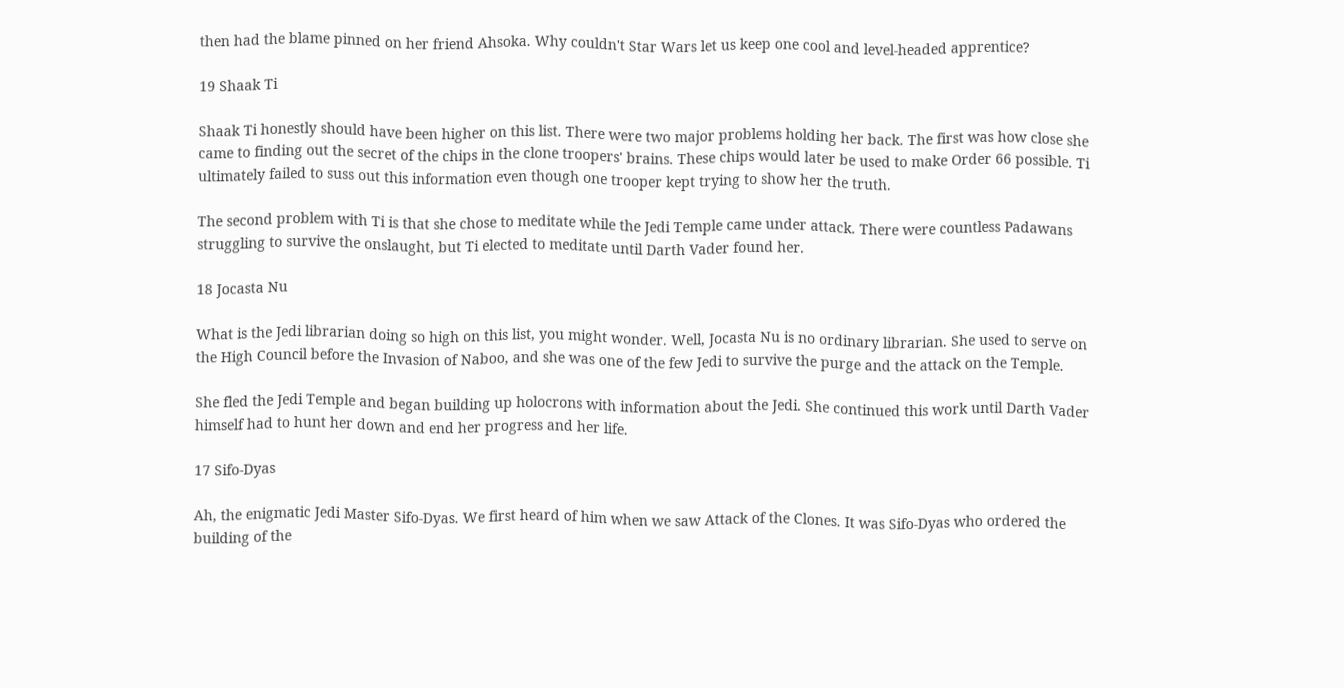then had the blame pinned on her friend Ahsoka. Why couldn't Star Wars let us keep one cool and level-headed apprentice?

19 Shaak Ti

Shaak Ti honestly should have been higher on this list. There were two major problems holding her back. The first was how close she came to finding out the secret of the chips in the clone troopers' brains. These chips would later be used to make Order 66 possible. Ti ultimately failed to suss out this information even though one trooper kept trying to show her the truth.

The second problem with Ti is that she chose to meditate while the Jedi Temple came under attack. There were countless Padawans struggling to survive the onslaught, but Ti elected to meditate until Darth Vader found her.

18 Jocasta Nu

What is the Jedi librarian doing so high on this list, you might wonder. Well, Jocasta Nu is no ordinary librarian. She used to serve on the High Council before the Invasion of Naboo, and she was one of the few Jedi to survive the purge and the attack on the Temple.

She fled the Jedi Temple and began building up holocrons with information about the Jedi. She continued this work until Darth Vader himself had to hunt her down and end her progress and her life.

17 Sifo-Dyas

Ah, the enigmatic Jedi Master Sifo-Dyas. We first heard of him when we saw Attack of the Clones. It was Sifo-Dyas who ordered the building of the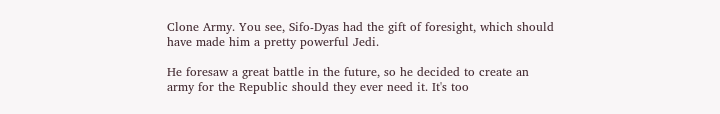Clone Army. You see, Sifo-Dyas had the gift of foresight, which should have made him a pretty powerful Jedi.

He foresaw a great battle in the future, so he decided to create an army for the Republic should they ever need it. It's too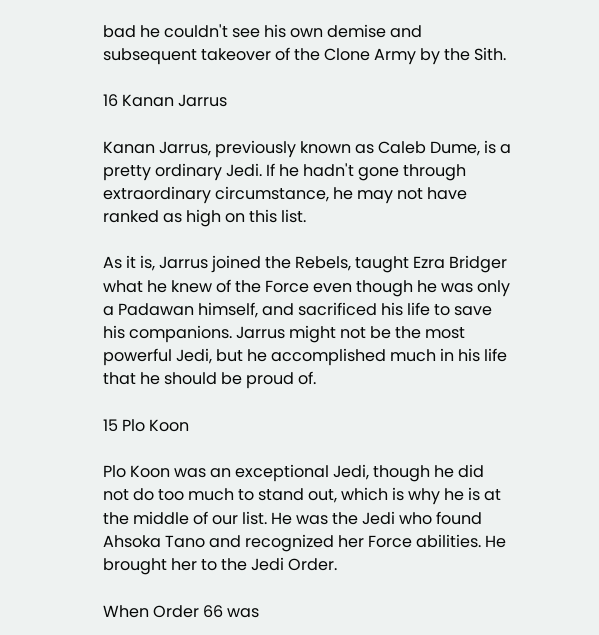bad he couldn't see his own demise and subsequent takeover of the Clone Army by the Sith.

16 Kanan Jarrus

Kanan Jarrus, previously known as Caleb Dume, is a pretty ordinary Jedi. If he hadn't gone through extraordinary circumstance, he may not have ranked as high on this list.

As it is, Jarrus joined the Rebels, taught Ezra Bridger what he knew of the Force even though he was only a Padawan himself, and sacrificed his life to save his companions. Jarrus might not be the most powerful Jedi, but he accomplished much in his life that he should be proud of.

15 Plo Koon

Plo Koon was an exceptional Jedi, though he did not do too much to stand out, which is why he is at the middle of our list. He was the Jedi who found Ahsoka Tano and recognized her Force abilities. He brought her to the Jedi Order.

When Order 66 was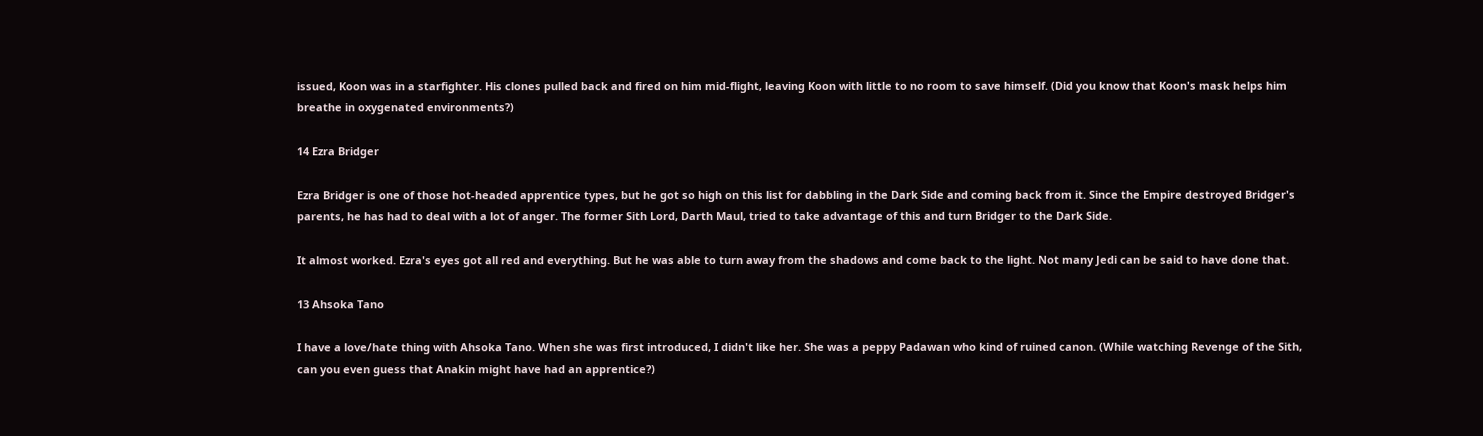issued, Koon was in a starfighter. His clones pulled back and fired on him mid-flight, leaving Koon with little to no room to save himself. (Did you know that Koon's mask helps him breathe in oxygenated environments?)

14 Ezra Bridger

Ezra Bridger is one of those hot-headed apprentice types, but he got so high on this list for dabbling in the Dark Side and coming back from it. Since the Empire destroyed Bridger's parents, he has had to deal with a lot of anger. The former Sith Lord, Darth Maul, tried to take advantage of this and turn Bridger to the Dark Side.

It almost worked. Ezra's eyes got all red and everything. But he was able to turn away from the shadows and come back to the light. Not many Jedi can be said to have done that.

13 Ahsoka Tano

I have a love/hate thing with Ahsoka Tano. When she was first introduced, I didn't like her. She was a peppy Padawan who kind of ruined canon. (While watching Revenge of the Sith, can you even guess that Anakin might have had an apprentice?)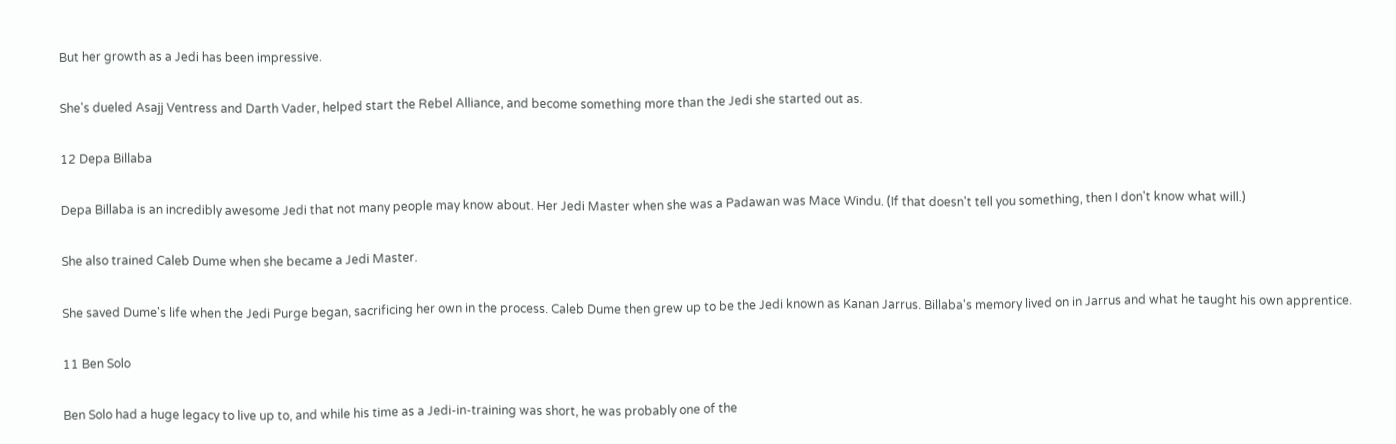But her growth as a Jedi has been impressive.

She's dueled Asajj Ventress and Darth Vader, helped start the Rebel Alliance, and become something more than the Jedi she started out as.

12 Depa Billaba

Depa Billaba is an incredibly awesome Jedi that not many people may know about. Her Jedi Master when she was a Padawan was Mace Windu. (If that doesn't tell you something, then I don't know what will.)

She also trained Caleb Dume when she became a Jedi Master.

She saved Dume's life when the Jedi Purge began, sacrificing her own in the process. Caleb Dume then grew up to be the Jedi known as Kanan Jarrus. Billaba's memory lived on in Jarrus and what he taught his own apprentice.

11 Ben Solo

Ben Solo had a huge legacy to live up to, and while his time as a Jedi-in-training was short, he was probably one of the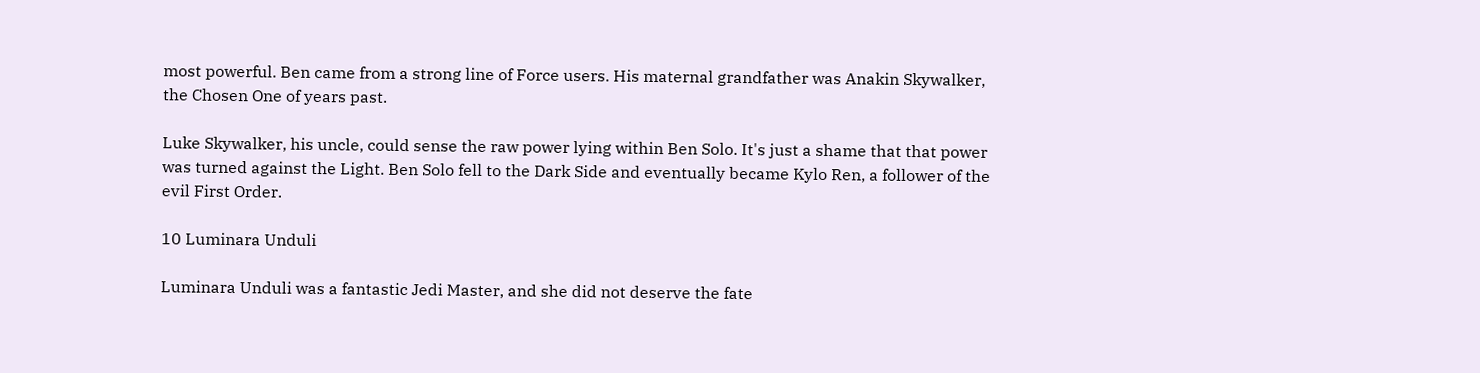most powerful. Ben came from a strong line of Force users. His maternal grandfather was Anakin Skywalker, the Chosen One of years past.

Luke Skywalker, his uncle, could sense the raw power lying within Ben Solo. It's just a shame that that power was turned against the Light. Ben Solo fell to the Dark Side and eventually became Kylo Ren, a follower of the evil First Order.

10 Luminara Unduli

Luminara Unduli was a fantastic Jedi Master, and she did not deserve the fate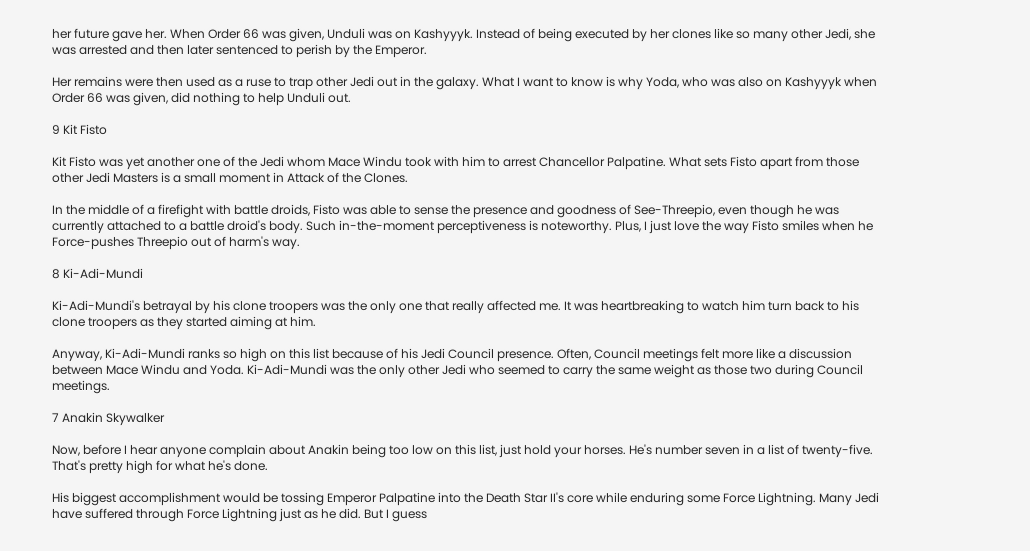her future gave her. When Order 66 was given, Unduli was on Kashyyyk. Instead of being executed by her clones like so many other Jedi, she was arrested and then later sentenced to perish by the Emperor.

Her remains were then used as a ruse to trap other Jedi out in the galaxy. What I want to know is why Yoda, who was also on Kashyyyk when Order 66 was given, did nothing to help Unduli out.

9 Kit Fisto

Kit Fisto was yet another one of the Jedi whom Mace Windu took with him to arrest Chancellor Palpatine. What sets Fisto apart from those other Jedi Masters is a small moment in Attack of the Clones.

In the middle of a firefight with battle droids, Fisto was able to sense the presence and goodness of See-Threepio, even though he was currently attached to a battle droid's body. Such in-the-moment perceptiveness is noteworthy. Plus, I just love the way Fisto smiles when he Force-pushes Threepio out of harm's way.

8 Ki-Adi-Mundi

Ki-Adi-Mundi's betrayal by his clone troopers was the only one that really affected me. It was heartbreaking to watch him turn back to his clone troopers as they started aiming at him.

Anyway, Ki-Adi-Mundi ranks so high on this list because of his Jedi Council presence. Often, Council meetings felt more like a discussion between Mace Windu and Yoda. Ki-Adi-Mundi was the only other Jedi who seemed to carry the same weight as those two during Council meetings.

7 Anakin Skywalker

Now, before I hear anyone complain about Anakin being too low on this list, just hold your horses. He's number seven in a list of twenty-five. That's pretty high for what he's done.

His biggest accomplishment would be tossing Emperor Palpatine into the Death Star II's core while enduring some Force Lightning. Many Jedi have suffered through Force Lightning just as he did. But I guess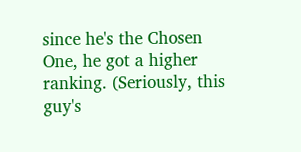since he's the Chosen One, he got a higher ranking. (Seriously, this guy's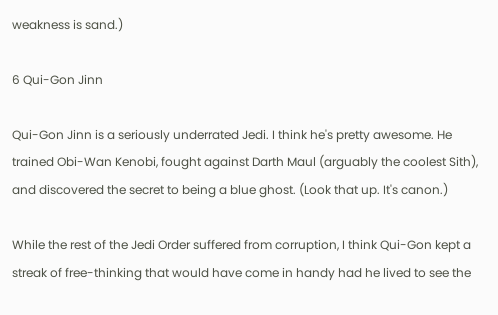weakness is sand.)

6 Qui-Gon Jinn

Qui-Gon Jinn is a seriously underrated Jedi. I think he's pretty awesome. He trained Obi-Wan Kenobi, fought against Darth Maul (arguably the coolest Sith), and discovered the secret to being a blue ghost. (Look that up. It's canon.)

While the rest of the Jedi Order suffered from corruption, I think Qui-Gon kept a streak of free-thinking that would have come in handy had he lived to see the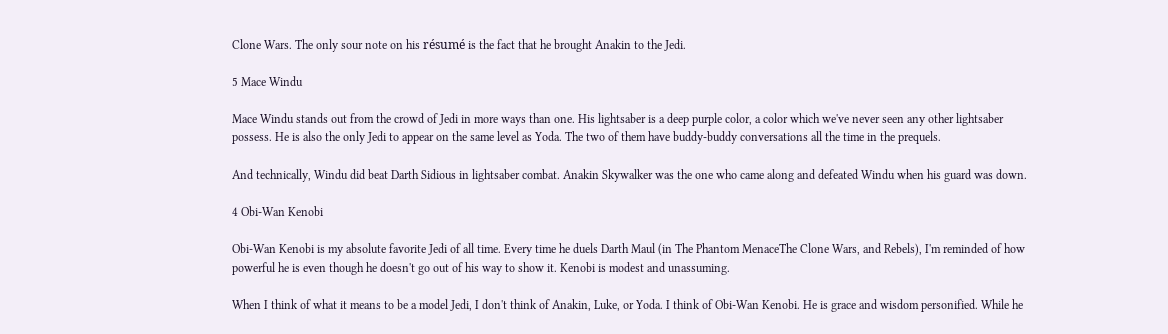Clone Wars. The only sour note on his résumé is the fact that he brought Anakin to the Jedi.

5 Mace Windu

Mace Windu stands out from the crowd of Jedi in more ways than one. His lightsaber is a deep purple color, a color which we've never seen any other lightsaber possess. He is also the only Jedi to appear on the same level as Yoda. The two of them have buddy-buddy conversations all the time in the prequels.

And technically, Windu did beat Darth Sidious in lightsaber combat. Anakin Skywalker was the one who came along and defeated Windu when his guard was down.

4 Obi-Wan Kenobi

Obi-Wan Kenobi is my absolute favorite Jedi of all time. Every time he duels Darth Maul (in The Phantom MenaceThe Clone Wars, and Rebels), I'm reminded of how powerful he is even though he doesn't go out of his way to show it. Kenobi is modest and unassuming.

When I think of what it means to be a model Jedi, I don't think of Anakin, Luke, or Yoda. I think of Obi-Wan Kenobi. He is grace and wisdom personified. While he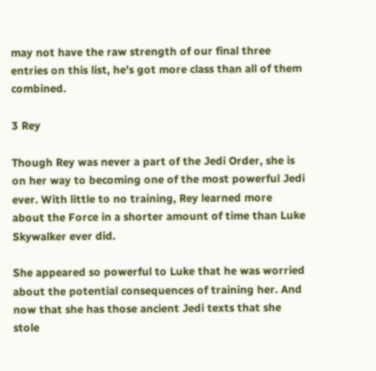may not have the raw strength of our final three entries on this list, he's got more class than all of them combined.

3 Rey

Though Rey was never a part of the Jedi Order, she is on her way to becoming one of the most powerful Jedi ever. With little to no training, Rey learned more about the Force in a shorter amount of time than Luke Skywalker ever did.

She appeared so powerful to Luke that he was worried about the potential consequences of training her. And now that she has those ancient Jedi texts that she stole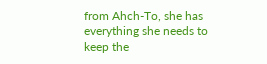from Ahch-To, she has everything she needs to keep the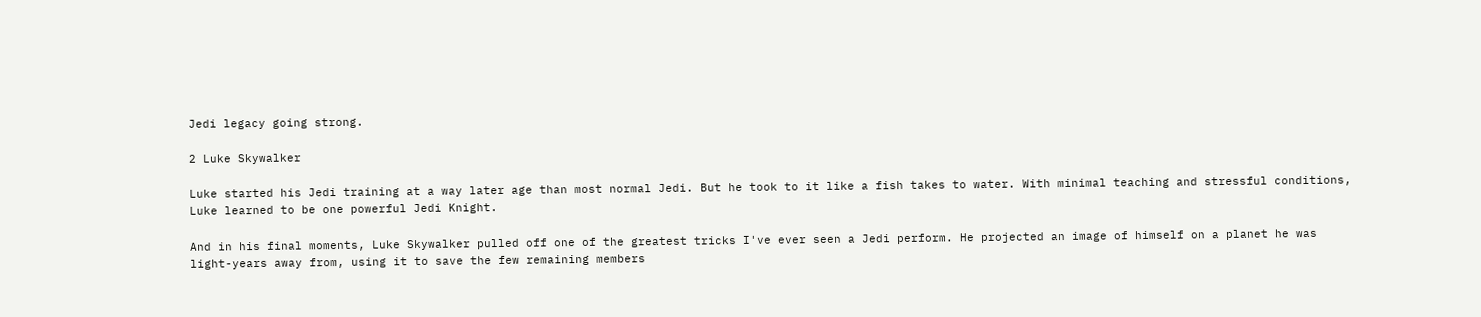Jedi legacy going strong.

2 Luke Skywalker

Luke started his Jedi training at a way later age than most normal Jedi. But he took to it like a fish takes to water. With minimal teaching and stressful conditions, Luke learned to be one powerful Jedi Knight.

And in his final moments, Luke Skywalker pulled off one of the greatest tricks I've ever seen a Jedi perform. He projected an image of himself on a planet he was light-years away from, using it to save the few remaining members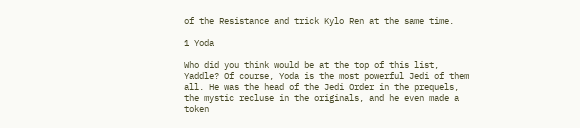of the Resistance and trick Kylo Ren at the same time.

1 Yoda

Who did you think would be at the top of this list, Yaddle? Of course, Yoda is the most powerful Jedi of them all. He was the head of the Jedi Order in the prequels, the mystic recluse in the originals, and he even made a token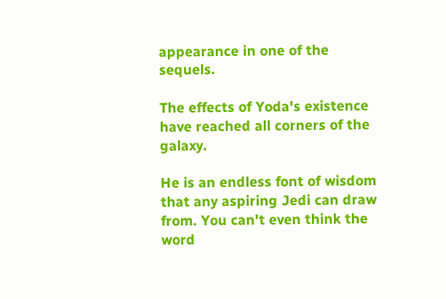appearance in one of the sequels.

The effects of Yoda's existence have reached all corners of the galaxy.

He is an endless font of wisdom that any aspiring Jedi can draw from. You can't even think the word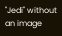"Jedi" without an image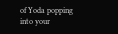of Yoda popping into your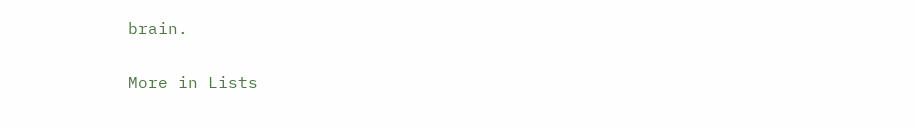brain.

More in Lists